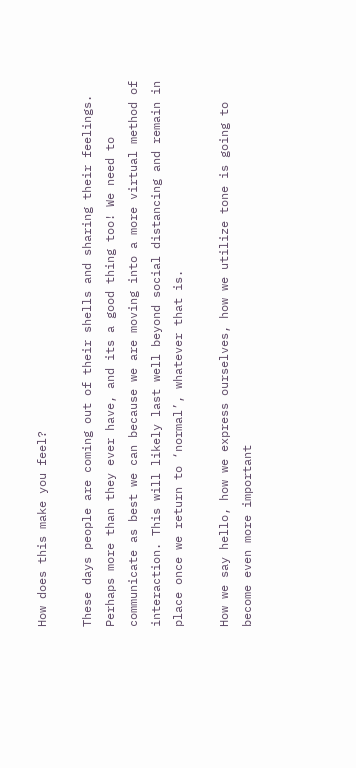How does this make you feel?

These days people are coming out of their shells and sharing their feelings. Perhaps more than they ever have, and its a good thing too! We need to communicate as best we can because we are moving into a more virtual method of interaction. This will likely last well beyond social distancing and remain in place once we return to ‘normal’, whatever that is.

How we say hello, how we express ourselves, how we utilize tone is going to become even more important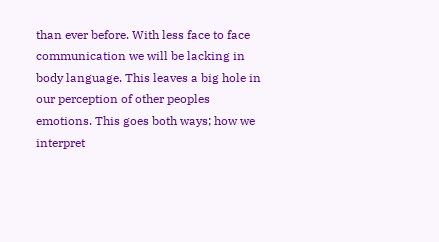than ever before. With less face to face communication we will be lacking in body language. This leaves a big hole in our perception of other peoples emotions. This goes both ways; how we interpret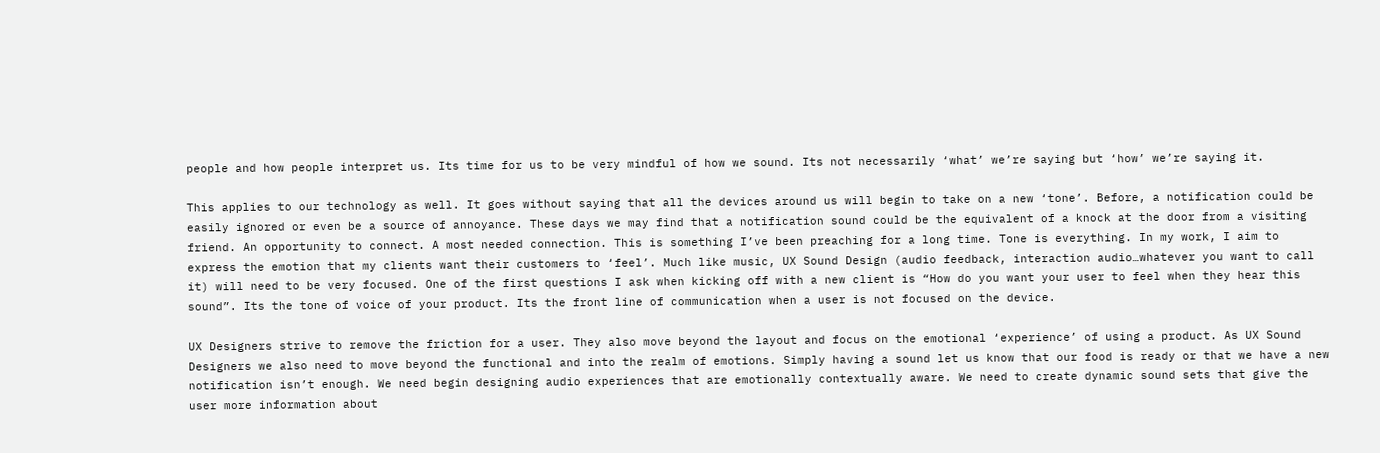people and how people interpret us. Its time for us to be very mindful of how we sound. Its not necessarily ‘what’ we’re saying but ‘how’ we’re saying it.

This applies to our technology as well. It goes without saying that all the devices around us will begin to take on a new ‘tone’. Before, a notification could be easily ignored or even be a source of annoyance. These days we may find that a notification sound could be the equivalent of a knock at the door from a visiting friend. An opportunity to connect. A most needed connection. This is something I’ve been preaching for a long time. Tone is everything. In my work, I aim to express the emotion that my clients want their customers to ‘feel’. Much like music, UX Sound Design (audio feedback, interaction audio…whatever you want to call it) will need to be very focused. One of the first questions I ask when kicking off with a new client is “How do you want your user to feel when they hear this sound”. Its the tone of voice of your product. Its the front line of communication when a user is not focused on the device.

UX Designers strive to remove the friction for a user. They also move beyond the layout and focus on the emotional ‘experience’ of using a product. As UX Sound Designers we also need to move beyond the functional and into the realm of emotions. Simply having a sound let us know that our food is ready or that we have a new notification isn’t enough. We need begin designing audio experiences that are emotionally contextually aware. We need to create dynamic sound sets that give the user more information about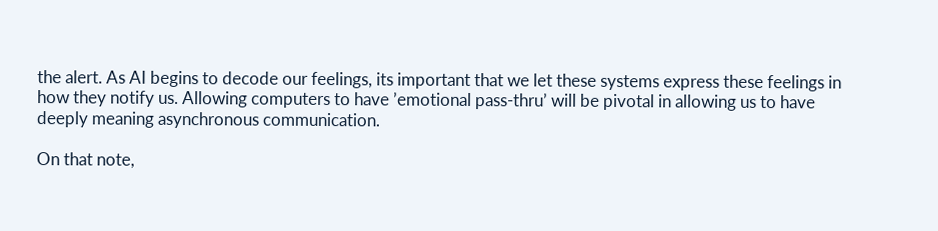the alert. As AI begins to decode our feelings, its important that we let these systems express these feelings in how they notify us. Allowing computers to have ’emotional pass-thru’ will be pivotal in allowing us to have deeply meaning asynchronous communication.

On that note,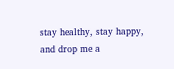stay healthy, stay happy, and drop me a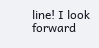line! I look forward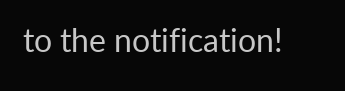to the notification!